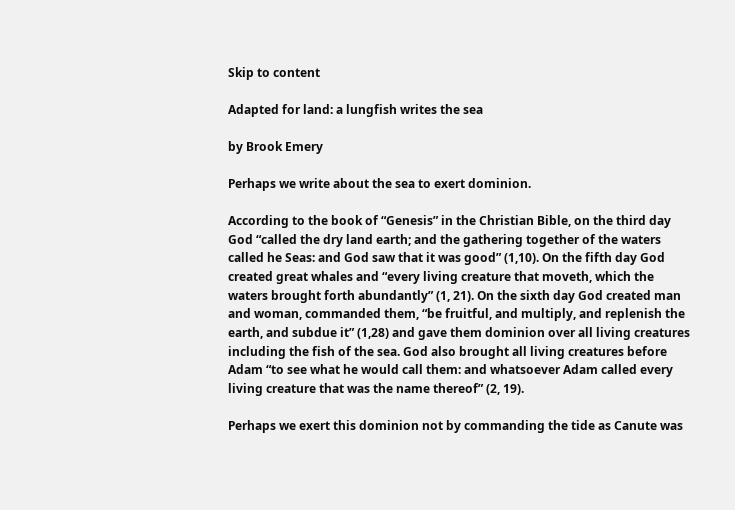Skip to content

Adapted for land: a lungfish writes the sea

by Brook Emery

Perhaps we write about the sea to exert dominion.

According to the book of “Genesis” in the Christian Bible, on the third day God “called the dry land earth; and the gathering together of the waters called he Seas: and God saw that it was good” (1,10). On the fifth day God created great whales and “every living creature that moveth, which the waters brought forth abundantly” (1, 21). On the sixth day God created man and woman, commanded them, “be fruitful, and multiply, and replenish the earth, and subdue it” (1,28) and gave them dominion over all living creatures including the fish of the sea. God also brought all living creatures before Adam “to see what he would call them: and whatsoever Adam called every living creature that was the name thereof” (2, 19).

Perhaps we exert this dominion not by commanding the tide as Canute was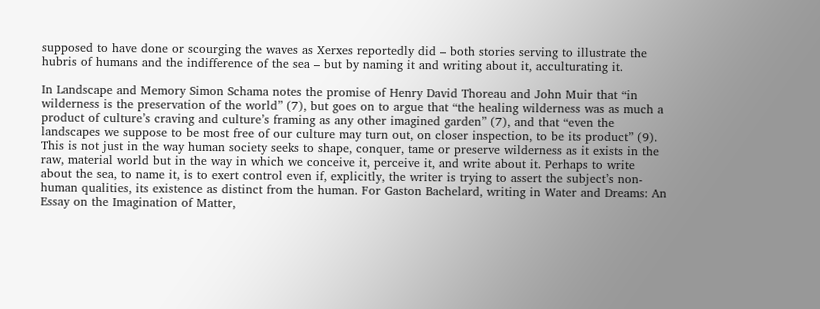supposed to have done or scourging the waves as Xerxes reportedly did – both stories serving to illustrate the hubris of humans and the indifference of the sea – but by naming it and writing about it, acculturating it.

In Landscape and Memory Simon Schama notes the promise of Henry David Thoreau and John Muir that “in wilderness is the preservation of the world” (7), but goes on to argue that “the healing wilderness was as much a product of culture’s craving and culture’s framing as any other imagined garden” (7), and that “even the landscapes we suppose to be most free of our culture may turn out, on closer inspection, to be its product” (9). This is not just in the way human society seeks to shape, conquer, tame or preserve wilderness as it exists in the raw, material world but in the way in which we conceive it, perceive it, and write about it. Perhaps to write about the sea, to name it, is to exert control even if, explicitly, the writer is trying to assert the subject’s non-human qualities, its existence as distinct from the human. For Gaston Bachelard, writing in Water and Dreams: An Essay on the Imagination of Matter,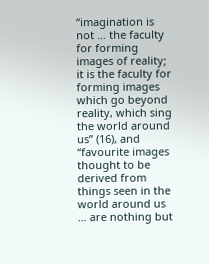“imagination is not … the faculty for forming images of reality; it is the faculty for forming images which go beyond reality, which sing the world around us” (16), and “favourite images thought to be derived from things seen in the world around us … are nothing but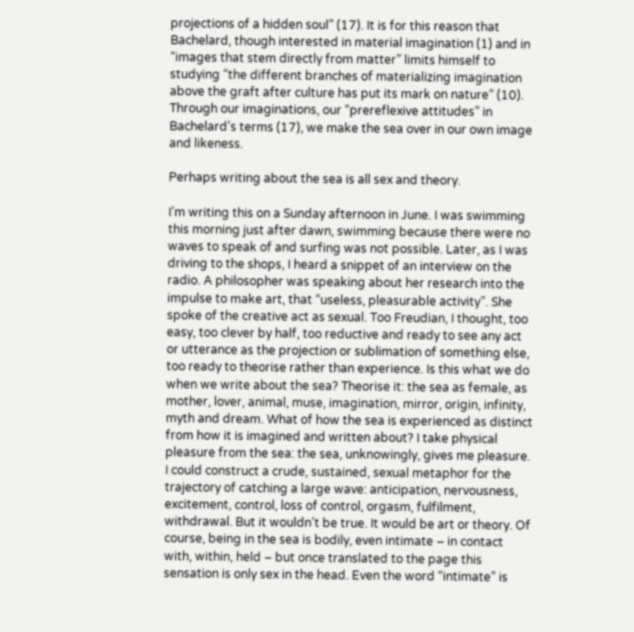projections of a hidden soul” (17). It is for this reason that Bachelard, though interested in material imagination (1) and in “images that stem directly from matter” limits himself to studying “the different branches of materializing imagination above the graft after culture has put its mark on nature” (10). Through our imaginations, our “prereflexive attitudes” in Bachelard’s terms (17), we make the sea over in our own image and likeness.

Perhaps writing about the sea is all sex and theory.

I’m writing this on a Sunday afternoon in June. I was swimming this morning just after dawn, swimming because there were no waves to speak of and surfing was not possible. Later, as I was driving to the shops, I heard a snippet of an interview on the radio. A philosopher was speaking about her research into the impulse to make art, that “useless, pleasurable activity”. She spoke of the creative act as sexual. Too Freudian, I thought, too easy, too clever by half, too reductive and ready to see any act or utterance as the projection or sublimation of something else, too ready to theorise rather than experience. Is this what we do when we write about the sea? Theorise it: the sea as female, as mother, lover, animal, muse, imagination, mirror, origin, infinity, myth and dream. What of how the sea is experienced as distinct from how it is imagined and written about? I take physical pleasure from the sea: the sea, unknowingly, gives me pleasure. I could construct a crude, sustained, sexual metaphor for the trajectory of catching a large wave: anticipation, nervousness, excitement, control, loss of control, orgasm, fulfilment, withdrawal. But it wouldn’t be true. It would be art or theory. Of course, being in the sea is bodily, even intimate – in contact with, within, held – but once translated to the page this sensation is only sex in the head. Even the word “intimate” is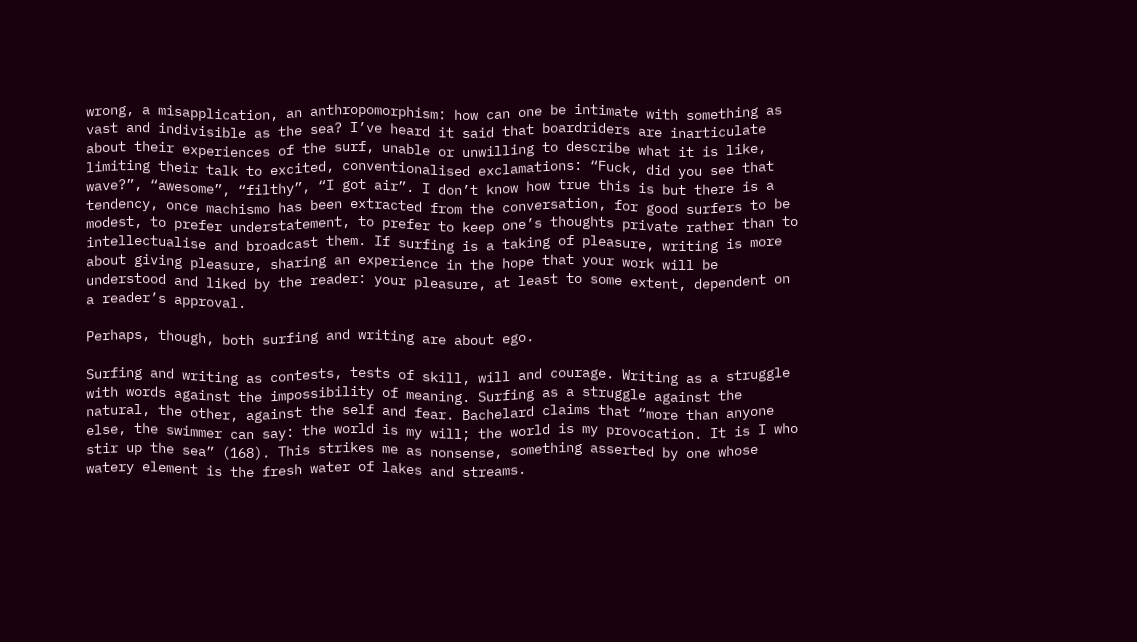wrong, a misapplication, an anthropomorphism: how can one be intimate with something as vast and indivisible as the sea? I’ve heard it said that boardriders are inarticulate about their experiences of the surf, unable or unwilling to describe what it is like, limiting their talk to excited, conventionalised exclamations: “Fuck, did you see that wave?”, “awesome”, “filthy”, “I got air”. I don’t know how true this is but there is a tendency, once machismo has been extracted from the conversation, for good surfers to be modest, to prefer understatement, to prefer to keep one’s thoughts private rather than to intellectualise and broadcast them. If surfing is a taking of pleasure, writing is more about giving pleasure, sharing an experience in the hope that your work will be understood and liked by the reader: your pleasure, at least to some extent, dependent on a reader’s approval.

Perhaps, though, both surfing and writing are about ego.

Surfing and writing as contests, tests of skill, will and courage. Writing as a struggle with words against the impossibility of meaning. Surfing as a struggle against the natural, the other, against the self and fear. Bachelard claims that “more than anyone else, the swimmer can say: the world is my will; the world is my provocation. It is I who stir up the sea” (168). This strikes me as nonsense, something asserted by one whose watery element is the fresh water of lakes and streams.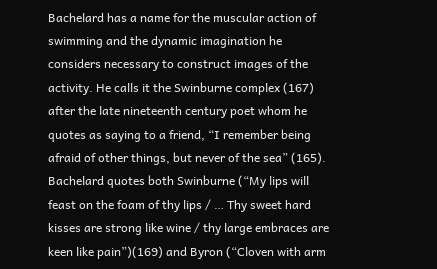Bachelard has a name for the muscular action of swimming and the dynamic imagination he considers necessary to construct images of the activity. He calls it the Swinburne complex (167) after the late nineteenth century poet whom he quotes as saying to a friend, “I remember being afraid of other things, but never of the sea” (165). Bachelard quotes both Swinburne (“My lips will feast on the foam of thy lips / … Thy sweet hard kisses are strong like wine / thy large embraces are keen like pain”)(169) and Byron (“Cloven with arm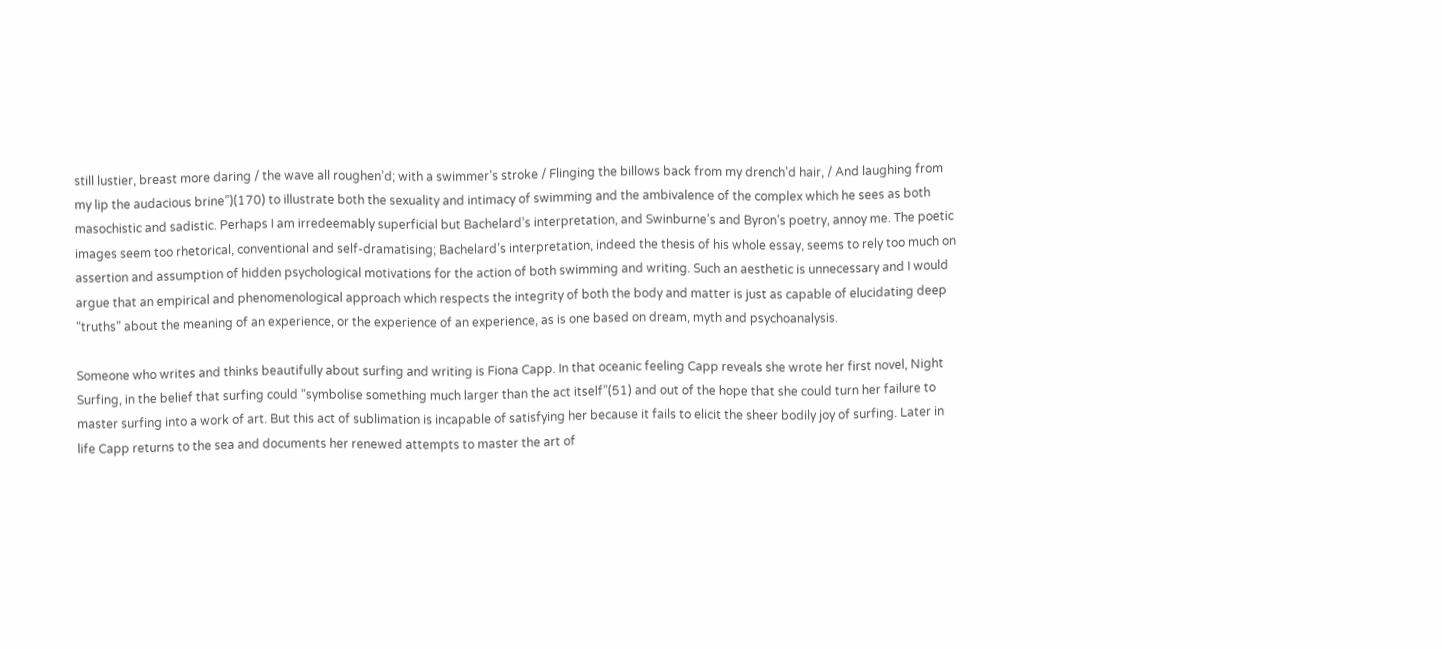still lustier, breast more daring / the wave all roughen’d; with a swimmer’s stroke / Flinging the billows back from my drench’d hair, / And laughing from my lip the audacious brine”)(170) to illustrate both the sexuality and intimacy of swimming and the ambivalence of the complex which he sees as both masochistic and sadistic. Perhaps I am irredeemably superficial but Bachelard’s interpretation, and Swinburne’s and Byron’s poetry, annoy me. The poetic images seem too rhetorical, conventional and self-dramatising; Bachelard’s interpretation, indeed the thesis of his whole essay, seems to rely too much on assertion and assumption of hidden psychological motivations for the action of both swimming and writing. Such an aesthetic is unnecessary and I would argue that an empirical and phenomenological approach which respects the integrity of both the body and matter is just as capable of elucidating deep “truths” about the meaning of an experience, or the experience of an experience, as is one based on dream, myth and psychoanalysis.

Someone who writes and thinks beautifully about surfing and writing is Fiona Capp. In that oceanic feeling Capp reveals she wrote her first novel, Night Surfing, in the belief that surfing could “symbolise something much larger than the act itself”(51) and out of the hope that she could turn her failure to master surfing into a work of art. But this act of sublimation is incapable of satisfying her because it fails to elicit the sheer bodily joy of surfing. Later in life Capp returns to the sea and documents her renewed attempts to master the art of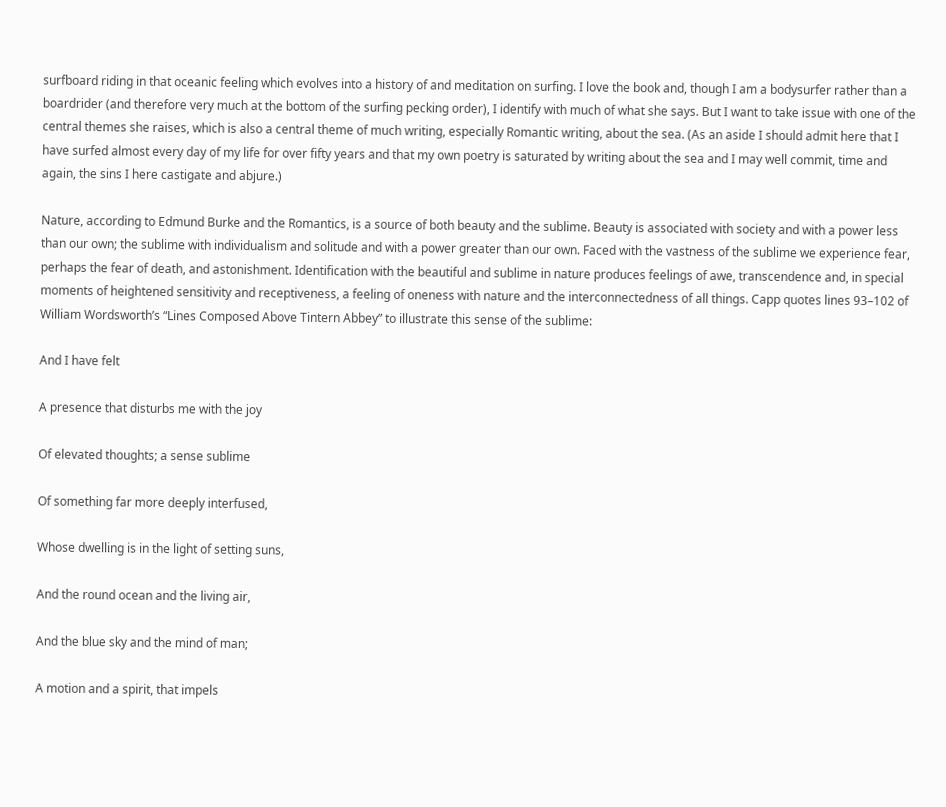surfboard riding in that oceanic feeling which evolves into a history of and meditation on surfing. I love the book and, though I am a bodysurfer rather than a boardrider (and therefore very much at the bottom of the surfing pecking order), I identify with much of what she says. But I want to take issue with one of the central themes she raises, which is also a central theme of much writing, especially Romantic writing, about the sea. (As an aside I should admit here that I have surfed almost every day of my life for over fifty years and that my own poetry is saturated by writing about the sea and I may well commit, time and again, the sins I here castigate and abjure.)

Nature, according to Edmund Burke and the Romantics, is a source of both beauty and the sublime. Beauty is associated with society and with a power less than our own; the sublime with individualism and solitude and with a power greater than our own. Faced with the vastness of the sublime we experience fear, perhaps the fear of death, and astonishment. Identification with the beautiful and sublime in nature produces feelings of awe, transcendence and, in special moments of heightened sensitivity and receptiveness, a feeling of oneness with nature and the interconnectedness of all things. Capp quotes lines 93–102 of William Wordsworth’s “Lines Composed Above Tintern Abbey” to illustrate this sense of the sublime:

And I have felt

A presence that disturbs me with the joy

Of elevated thoughts; a sense sublime

Of something far more deeply interfused,

Whose dwelling is in the light of setting suns,

And the round ocean and the living air,

And the blue sky and the mind of man;

A motion and a spirit, that impels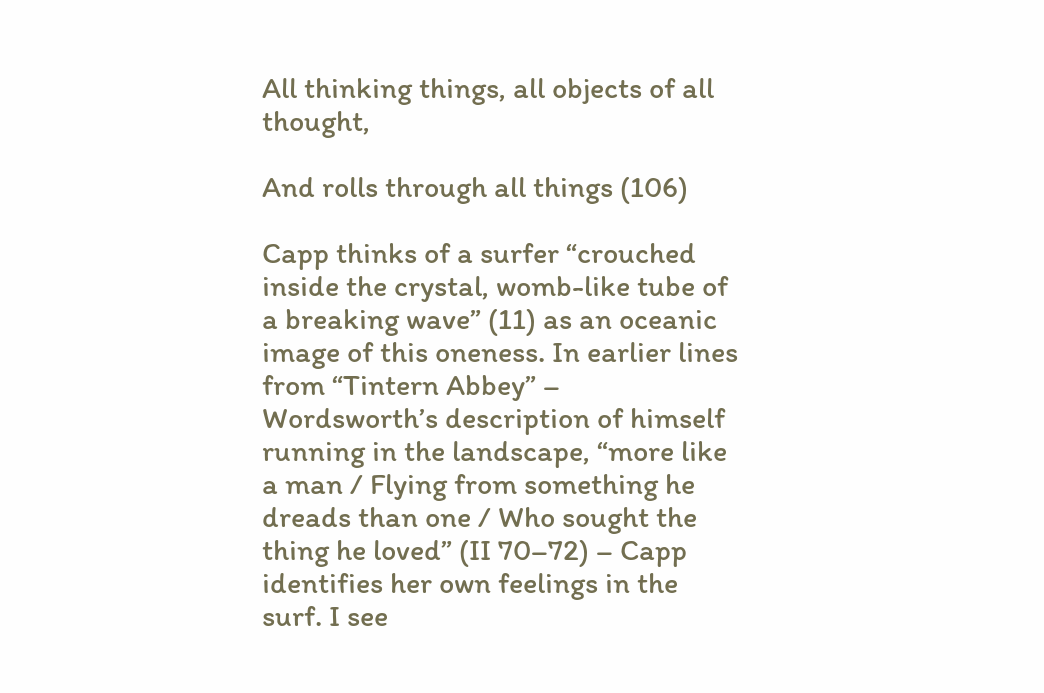All thinking things, all objects of all thought,

And rolls through all things (106)

Capp thinks of a surfer “crouched inside the crystal, womb-like tube of a breaking wave” (11) as an oceanic image of this oneness. In earlier lines from “Tintern Abbey” – Wordsworth’s description of himself running in the landscape, “more like a man / Flying from something he dreads than one / Who sought the thing he loved” (II 70–72) – Capp identifies her own feelings in the surf. I see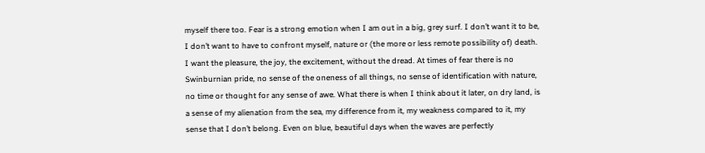myself there too. Fear is a strong emotion when I am out in a big, grey surf. I don’t want it to be, I don’t want to have to confront myself, nature or (the more or less remote possibility of) death. I want the pleasure, the joy, the excitement, without the dread. At times of fear there is no Swinburnian pride, no sense of the oneness of all things, no sense of identification with nature, no time or thought for any sense of awe. What there is when I think about it later, on dry land, is a sense of my alienation from the sea, my difference from it, my weakness compared to it, my sense that I don’t belong. Even on blue, beautiful days when the waves are perfectly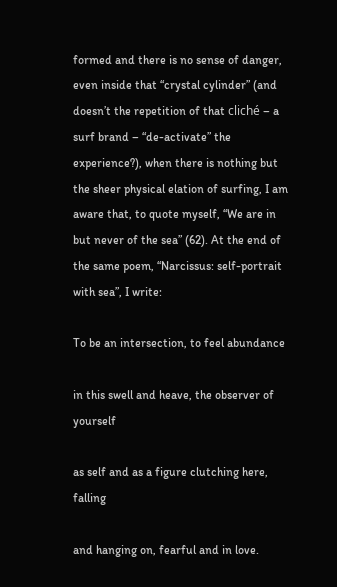formed and there is no sense of danger, even inside that “crystal cylinder” (and doesn’t the repetition of that cliché – a surf brand – “de-activate” the experience?), when there is nothing but the sheer physical elation of surfing, I am aware that, to quote myself, “We are in but never of the sea” (62). At the end of the same poem, “Narcissus: self-portrait with sea”, I write:

To be an intersection, to feel abundance

in this swell and heave, the observer of yourself

as self and as a figure clutching here, falling

and hanging on, fearful and in love.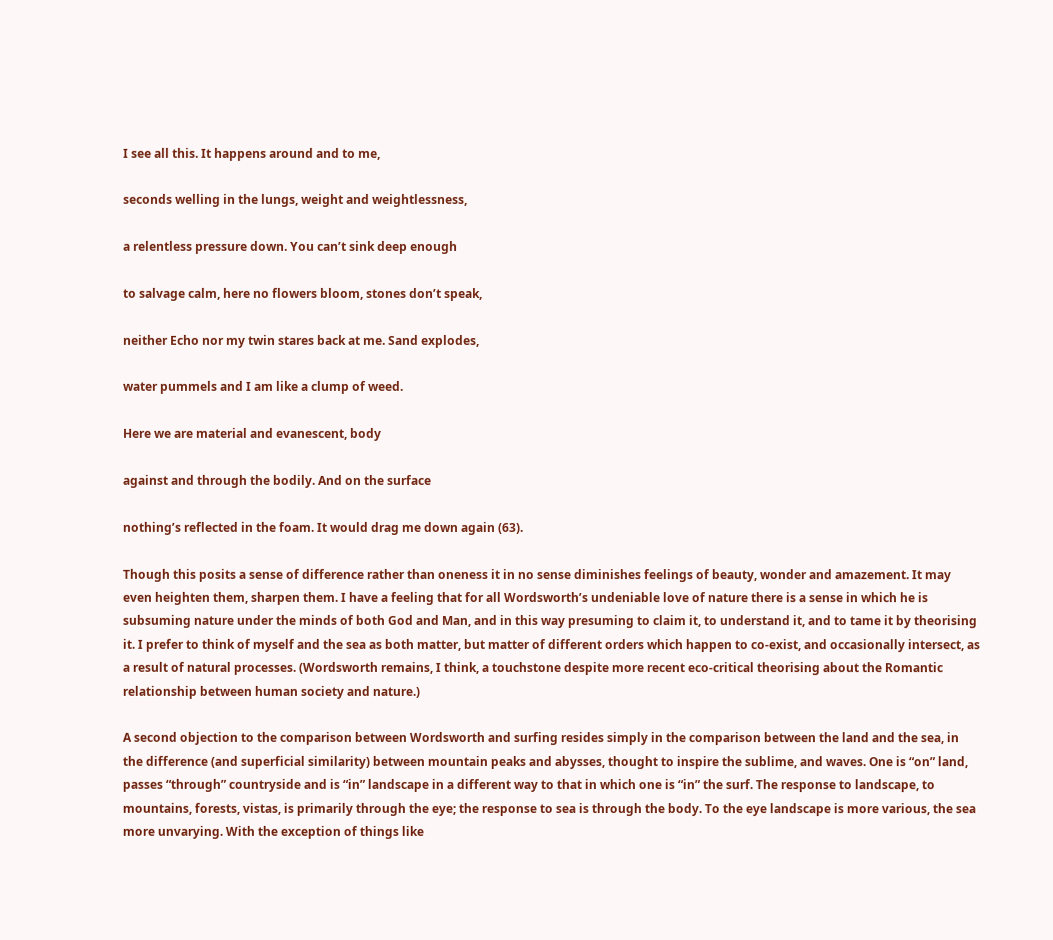I see all this. It happens around and to me,

seconds welling in the lungs, weight and weightlessness,

a relentless pressure down. You can’t sink deep enough

to salvage calm, here no flowers bloom, stones don’t speak,

neither Echo nor my twin stares back at me. Sand explodes,

water pummels and I am like a clump of weed.

Here we are material and evanescent, body

against and through the bodily. And on the surface

nothing’s reflected in the foam. It would drag me down again (63).

Though this posits a sense of difference rather than oneness it in no sense diminishes feelings of beauty, wonder and amazement. It may even heighten them, sharpen them. I have a feeling that for all Wordsworth’s undeniable love of nature there is a sense in which he is subsuming nature under the minds of both God and Man, and in this way presuming to claim it, to understand it, and to tame it by theorising it. I prefer to think of myself and the sea as both matter, but matter of different orders which happen to co-exist, and occasionally intersect, as a result of natural processes. (Wordsworth remains, I think, a touchstone despite more recent eco-critical theorising about the Romantic relationship between human society and nature.)

A second objection to the comparison between Wordsworth and surfing resides simply in the comparison between the land and the sea, in the difference (and superficial similarity) between mountain peaks and abysses, thought to inspire the sublime, and waves. One is “on” land, passes “through” countryside and is “in” landscape in a different way to that in which one is “in” the surf. The response to landscape, to mountains, forests, vistas, is primarily through the eye; the response to sea is through the body. To the eye landscape is more various, the sea more unvarying. With the exception of things like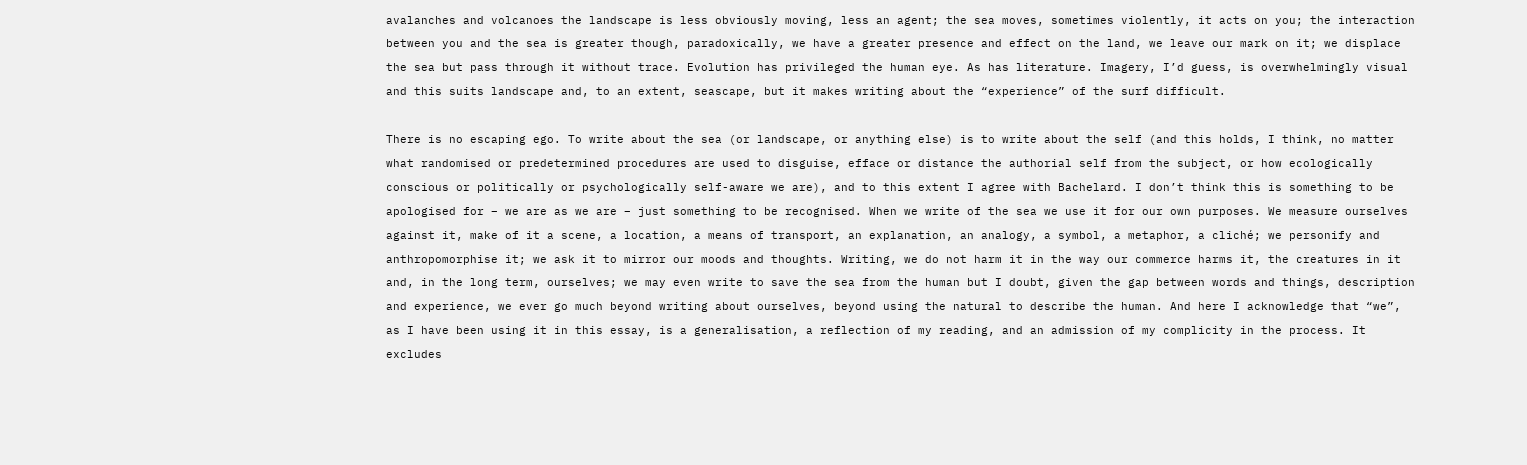avalanches and volcanoes the landscape is less obviously moving, less an agent; the sea moves, sometimes violently, it acts on you; the interaction between you and the sea is greater though, paradoxically, we have a greater presence and effect on the land, we leave our mark on it; we displace the sea but pass through it without trace. Evolution has privileged the human eye. As has literature. Imagery, I’d guess, is overwhelmingly visual and this suits landscape and, to an extent, seascape, but it makes writing about the “experience” of the surf difficult.

There is no escaping ego. To write about the sea (or landscape, or anything else) is to write about the self (and this holds, I think, no matter what randomised or predetermined procedures are used to disguise, efface or distance the authorial self from the subject, or how ecologically conscious or politically or psychologically self-aware we are), and to this extent I agree with Bachelard. I don’t think this is something to be apologised for – we are as we are – just something to be recognised. When we write of the sea we use it for our own purposes. We measure ourselves against it, make of it a scene, a location, a means of transport, an explanation, an analogy, a symbol, a metaphor, a cliché; we personify and anthropomorphise it; we ask it to mirror our moods and thoughts. Writing, we do not harm it in the way our commerce harms it, the creatures in it and, in the long term, ourselves; we may even write to save the sea from the human but I doubt, given the gap between words and things, description and experience, we ever go much beyond writing about ourselves, beyond using the natural to describe the human. And here I acknowledge that “we”, as I have been using it in this essay, is a generalisation, a reflection of my reading, and an admission of my complicity in the process. It excludes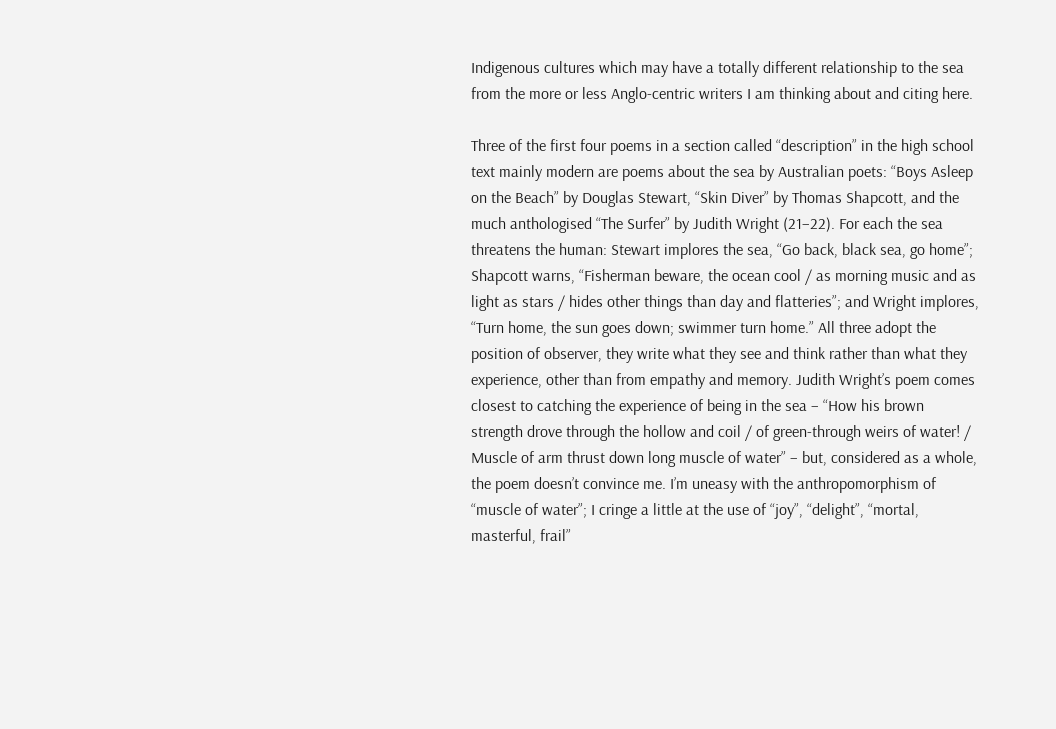Indigenous cultures which may have a totally different relationship to the sea from the more or less Anglo-centric writers I am thinking about and citing here.

Three of the first four poems in a section called “description” in the high school text mainly modern are poems about the sea by Australian poets: “Boys Asleep on the Beach” by Douglas Stewart, “Skin Diver” by Thomas Shapcott, and the much anthologised “The Surfer” by Judith Wright (21–22). For each the sea threatens the human: Stewart implores the sea, “Go back, black sea, go home”; Shapcott warns, “Fisherman beware, the ocean cool / as morning music and as light as stars / hides other things than day and flatteries”; and Wright implores, “Turn home, the sun goes down; swimmer turn home.” All three adopt the position of observer, they write what they see and think rather than what they experience, other than from empathy and memory. Judith Wright’s poem comes closest to catching the experience of being in the sea – “How his brown strength drove through the hollow and coil / of green-through weirs of water! / Muscle of arm thrust down long muscle of water” – but, considered as a whole, the poem doesn’t convince me. I’m uneasy with the anthropomorphism of “muscle of water”; I cringe a little at the use of “joy”, “delight”, “mortal, masterful, frail”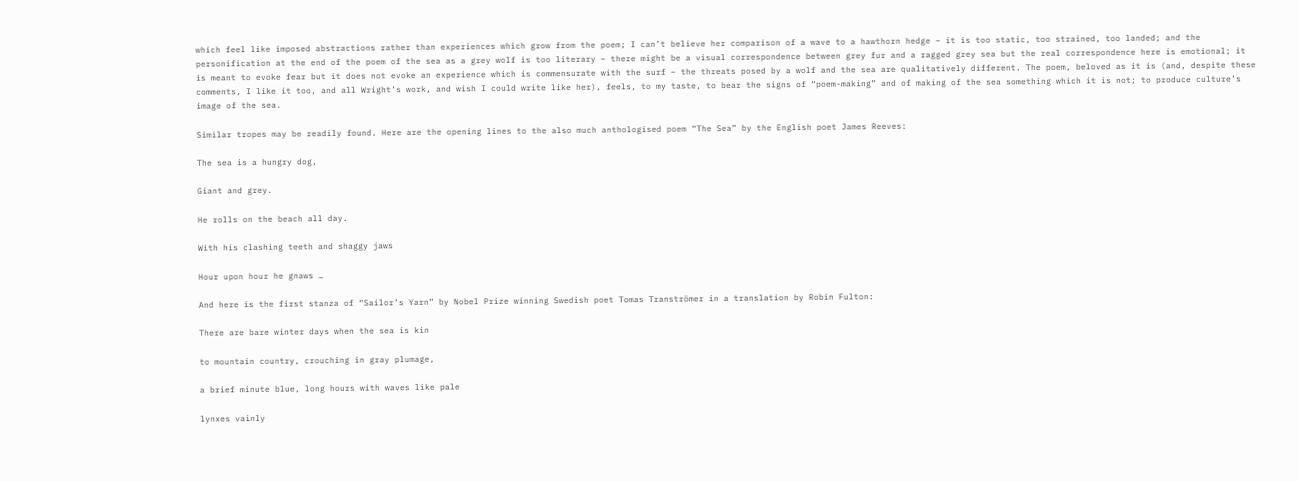which feel like imposed abstractions rather than experiences which grow from the poem; I can’t believe her comparison of a wave to a hawthorn hedge – it is too static, too strained, too landed; and the personification at the end of the poem of the sea as a grey wolf is too literary – there might be a visual correspondence between grey fur and a ragged grey sea but the real correspondence here is emotional; it is meant to evoke fear but it does not evoke an experience which is commensurate with the surf – the threats posed by a wolf and the sea are qualitatively different. The poem, beloved as it is (and, despite these comments, I like it too, and all Wright’s work, and wish I could write like her), feels, to my taste, to bear the signs of “poem-making” and of making of the sea something which it is not; to produce culture’s image of the sea.

Similar tropes may be readily found. Here are the opening lines to the also much anthologised poem “The Sea” by the English poet James Reeves:

The sea is a hungry dog,

Giant and grey.

He rolls on the beach all day.

With his clashing teeth and shaggy jaws

Hour upon hour he gnaws …

And here is the first stanza of “Sailor’s Yarn” by Nobel Prize winning Swedish poet Tomas Tranströmer in a translation by Robin Fulton:

There are bare winter days when the sea is kin

to mountain country, crouching in gray plumage,

a brief minute blue, long hours with waves like pale

lynxes vainly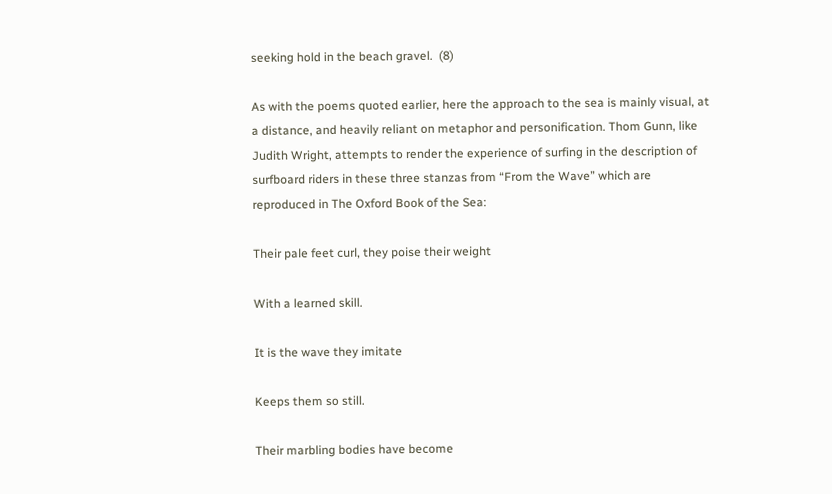seeking hold in the beach gravel.  (8)

As with the poems quoted earlier, here the approach to the sea is mainly visual, at a distance, and heavily reliant on metaphor and personification. Thom Gunn, like Judith Wright, attempts to render the experience of surfing in the description of surfboard riders in these three stanzas from “From the Wave” which are reproduced in The Oxford Book of the Sea:

Their pale feet curl, they poise their weight

With a learned skill.

It is the wave they imitate

Keeps them so still.

Their marbling bodies have become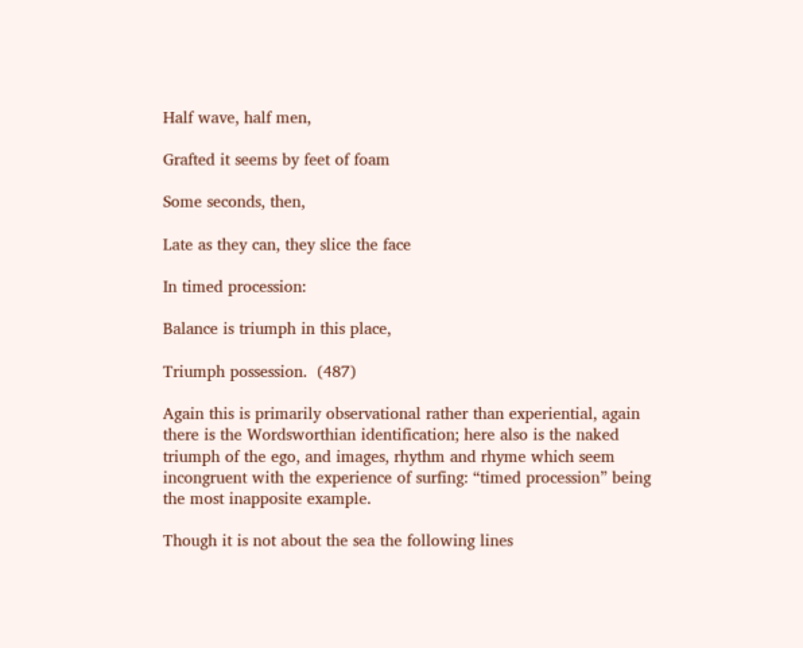Half wave, half men,

Grafted it seems by feet of foam

Some seconds, then,

Late as they can, they slice the face

In timed procession:

Balance is triumph in this place,

Triumph possession.  (487)

Again this is primarily observational rather than experiential, again there is the Wordsworthian identification; here also is the naked triumph of the ego, and images, rhythm and rhyme which seem incongruent with the experience of surfing: “timed procession” being the most inapposite example.

Though it is not about the sea the following lines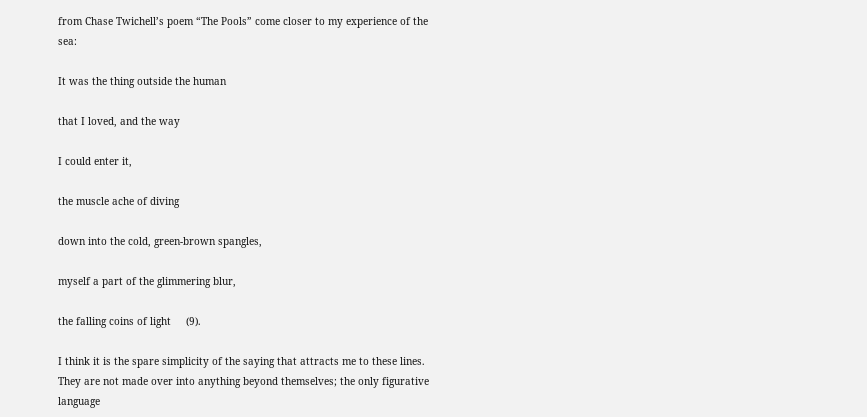from Chase Twichell’s poem “The Pools” come closer to my experience of the sea:

It was the thing outside the human

that I loved, and the way

I could enter it,

the muscle ache of diving

down into the cold, green-brown spangles,

myself a part of the glimmering blur,

the falling coins of light     (9).

I think it is the spare simplicity of the saying that attracts me to these lines. They are not made over into anything beyond themselves; the only figurative language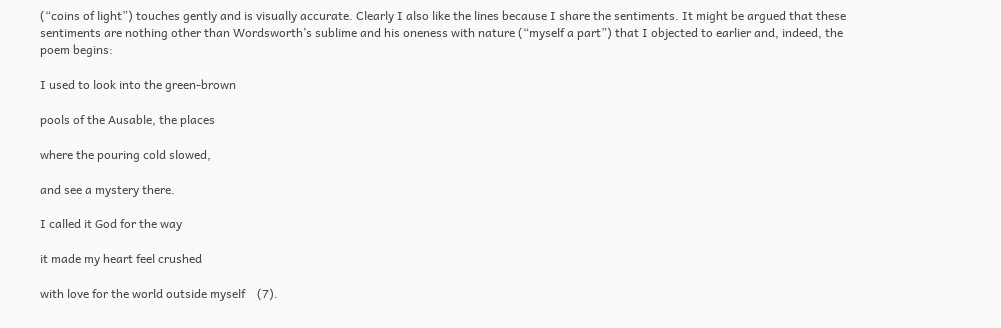(“coins of light”) touches gently and is visually accurate. Clearly I also like the lines because I share the sentiments. It might be argued that these sentiments are nothing other than Wordsworth’s sublime and his oneness with nature (“myself a part”) that I objected to earlier and, indeed, the poem begins:

I used to look into the green-brown

pools of the Ausable, the places

where the pouring cold slowed,

and see a mystery there.

I called it God for the way

it made my heart feel crushed

with love for the world outside myself    (7).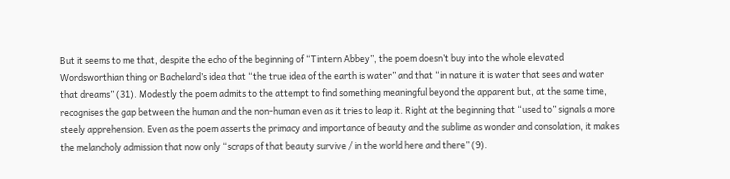But it seems to me that, despite the echo of the beginning of “Tintern Abbey”, the poem doesn’t buy into the whole elevated Wordsworthian thing or Bachelard’s idea that “the true idea of the earth is water” and that “in nature it is water that sees and water that dreams” (31). Modestly the poem admits to the attempt to find something meaningful beyond the apparent but, at the same time, recognises the gap between the human and the non-human even as it tries to leap it. Right at the beginning that “used to” signals a more steely apprehension. Even as the poem asserts the primacy and importance of beauty and the sublime as wonder and consolation, it makes the melancholy admission that now only “scraps of that beauty survive / in the world here and there” (9).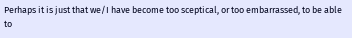Perhaps it is just that we/I have become too sceptical, or too embarrassed, to be able to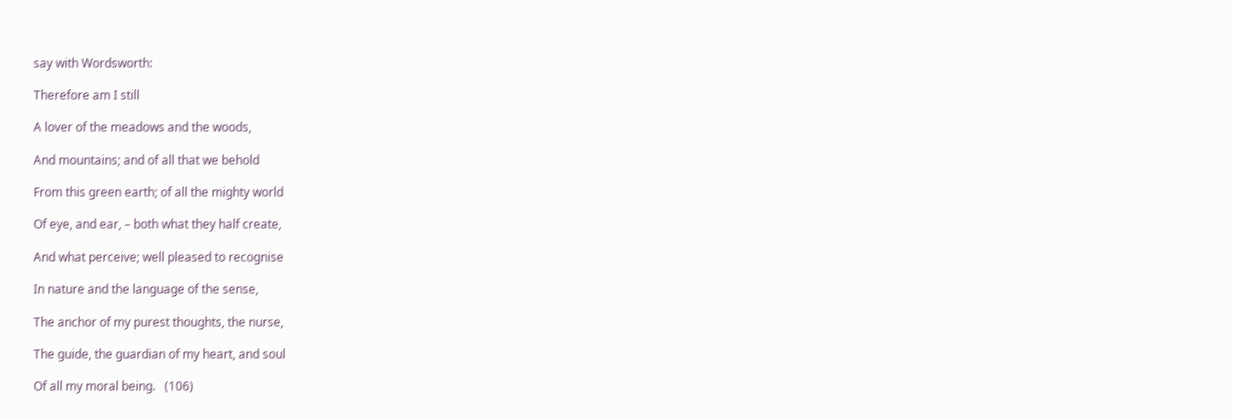say with Wordsworth:

Therefore am I still

A lover of the meadows and the woods,

And mountains; and of all that we behold

From this green earth; of all the mighty world

Of eye, and ear, – both what they half create,

And what perceive; well pleased to recognise

In nature and the language of the sense,

The anchor of my purest thoughts, the nurse,

The guide, the guardian of my heart, and soul

Of all my moral being.   (106)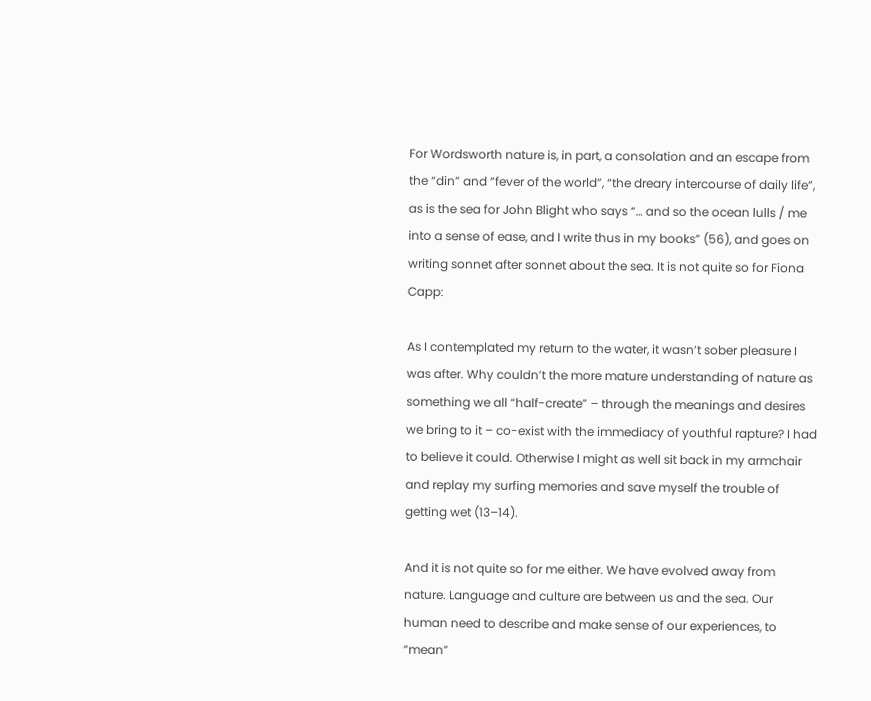For Wordsworth nature is, in part, a consolation and an escape from the “din” and “fever of the world”, “the dreary intercourse of daily life”, as is the sea for John Blight who says “… and so the ocean lulls / me into a sense of ease, and I write thus in my books” (56), and goes on writing sonnet after sonnet about the sea. It is not quite so for Fiona Capp:

As I contemplated my return to the water, it wasn’t sober pleasure I was after. Why couldn’t the more mature understanding of nature as something we all “half-create” – through the meanings and desires we bring to it – co-exist with the immediacy of youthful rapture? I had to believe it could. Otherwise I might as well sit back in my armchair and replay my surfing memories and save myself the trouble of getting wet (13–14).

And it is not quite so for me either. We have evolved away from nature. Language and culture are between us and the sea. Our human need to describe and make sense of our experiences, to “mean”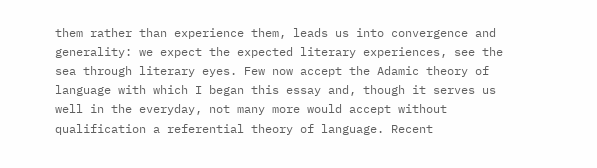them rather than experience them, leads us into convergence and generality: we expect the expected literary experiences, see the sea through literary eyes. Few now accept the Adamic theory of language with which I began this essay and, though it serves us well in the everyday, not many more would accept without qualification a referential theory of language. Recent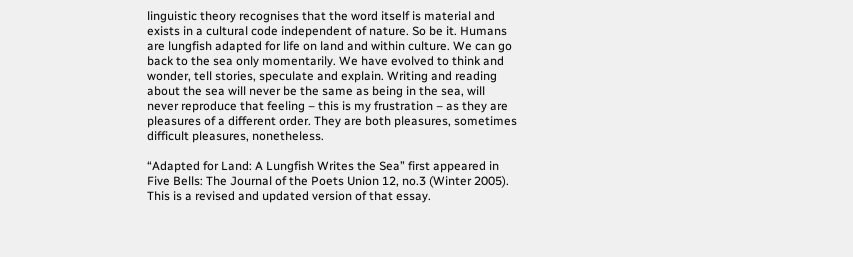linguistic theory recognises that the word itself is material and exists in a cultural code independent of nature. So be it. Humans are lungfish adapted for life on land and within culture. We can go back to the sea only momentarily. We have evolved to think and wonder, tell stories, speculate and explain. Writing and reading about the sea will never be the same as being in the sea, will never reproduce that feeling – this is my frustration – as they are pleasures of a different order. They are both pleasures, sometimes difficult pleasures, nonetheless.

“Adapted for Land: A Lungfish Writes the Sea” first appeared in Five Bells: The Journal of the Poets Union 12, no.3 (Winter 2005). This is a revised and updated version of that essay.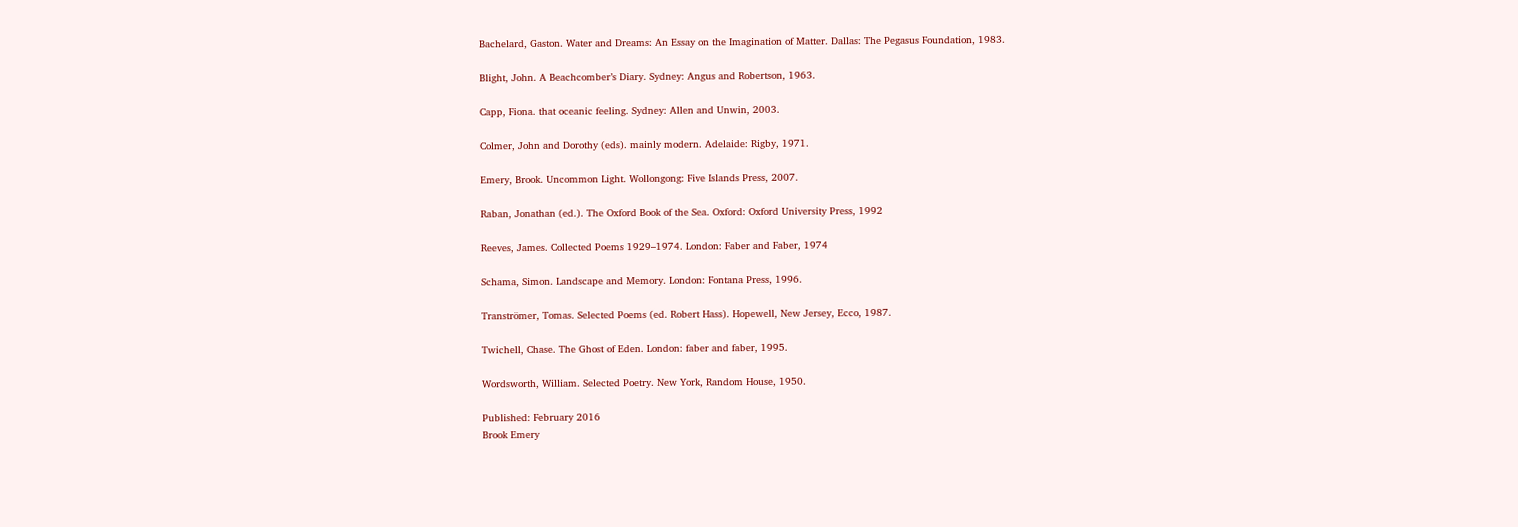Bachelard, Gaston. Water and Dreams: An Essay on the Imagination of Matter. Dallas: The Pegasus Foundation, 1983.

Blight, John. A Beachcomber’s Diary. Sydney: Angus and Robertson, 1963.

Capp, Fiona. that oceanic feeling. Sydney: Allen and Unwin, 2003.

Colmer, John and Dorothy (eds). mainly modern. Adelaide: Rigby, 1971.

Emery, Brook. Uncommon Light. Wollongong: Five Islands Press, 2007.

Raban, Jonathan (ed.). The Oxford Book of the Sea. Oxford: Oxford University Press, 1992

Reeves, James. Collected Poems 1929–1974. London: Faber and Faber, 1974

Schama, Simon. Landscape and Memory. London: Fontana Press, 1996.

Tranströmer, Tomas. Selected Poems (ed. Robert Hass). Hopewell, New Jersey, Ecco, 1987.

Twichell, Chase. The Ghost of Eden. London: faber and faber, 1995.

Wordsworth, William. Selected Poetry. New York, Random House, 1950.

Published: February 2016
Brook Emery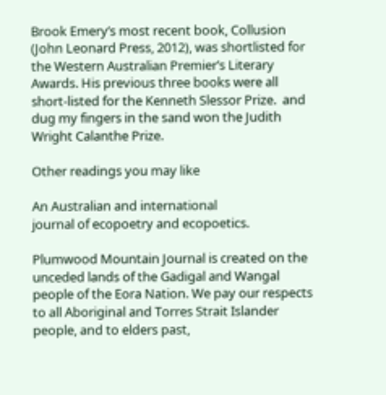Brook Emery’s most recent book, Collusion (John Leonard Press, 2012), was shortlisted for the Western Australian Premier’s Literary Awards. His previous three books were all short-listed for the Kenneth Slessor Prize.  and dug my fingers in the sand won the Judith Wright Calanthe Prize.

Other readings you may like

An Australian and international
journal of ecopoetry and ecopoetics.

Plumwood Mountain Journal is created on the unceded lands of the Gadigal and Wangal people of the Eora Nation. We pay our respects to all Aboriginal and Torres Strait Islander people, and to elders past,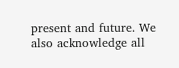present and future. We also acknowledge all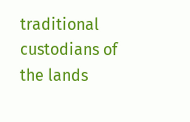traditional custodians of the lands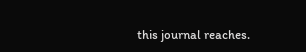this journal reaches.